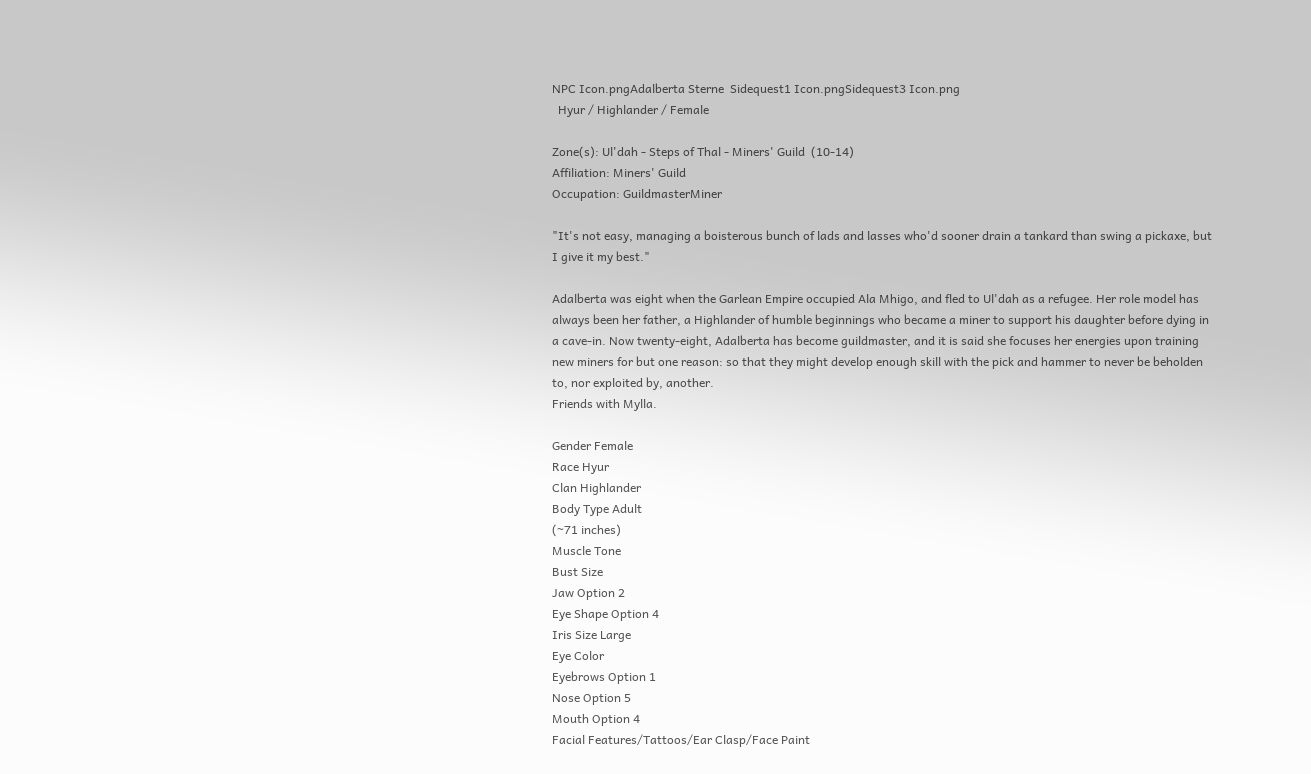NPC Icon.pngAdalberta Sterne  Sidequest1 Icon.pngSidequest3 Icon.png
  Hyur / Highlander / Female

Zone(s): Ul'dah - Steps of Thal - Miners' Guild  (10-14)
Affiliation: Miners' Guild
Occupation: GuildmasterMiner

"It's not easy, managing a boisterous bunch of lads and lasses who'd sooner drain a tankard than swing a pickaxe, but I give it my best."

Adalberta was eight when the Garlean Empire occupied Ala Mhigo, and fled to Ul'dah as a refugee. Her role model has always been her father, a Highlander of humble beginnings who became a miner to support his daughter before dying in a cave-in. Now twenty-eight, Adalberta has become guildmaster, and it is said she focuses her energies upon training new miners for but one reason: so that they might develop enough skill with the pick and hammer to never be beholden to, nor exploited by, another.
Friends with Mylla.

Gender Female
Race Hyur
Clan Highlander
Body Type Adult
(~71 inches)
Muscle Tone
Bust Size
Jaw Option 2
Eye Shape Option 4
Iris Size Large
Eye Color
Eyebrows Option 1
Nose Option 5
Mouth Option 4
Facial Features/Tattoos/Ear Clasp/Face Paint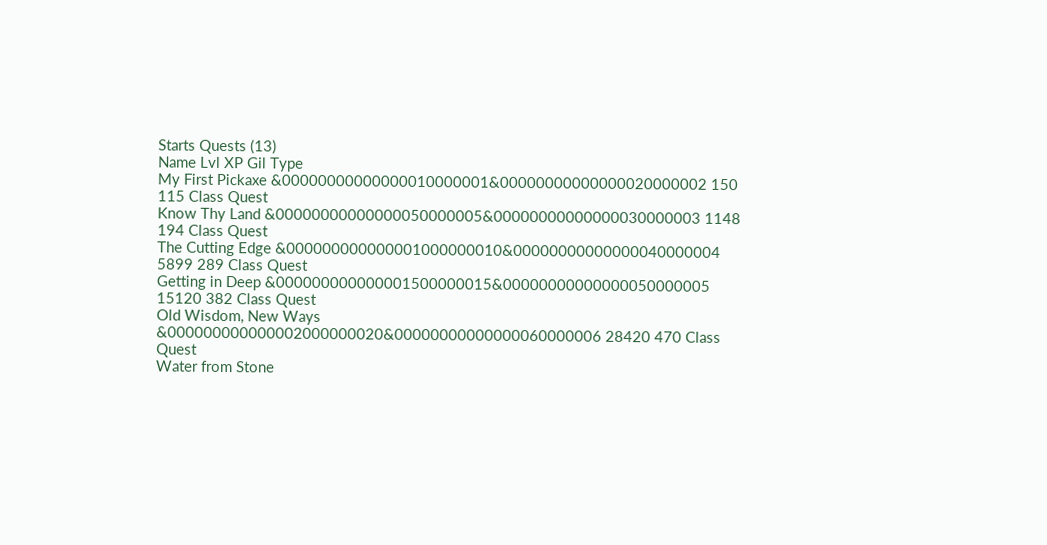Starts Quests (13)
Name Lvl XP Gil Type
My First Pickaxe &00000000000000010000001&00000000000000020000002 150 115 Class Quest
Know Thy Land &00000000000000050000005&00000000000000030000003 1148 194 Class Quest
The Cutting Edge &000000000000001000000010&00000000000000040000004 5899 289 Class Quest
Getting in Deep &000000000000001500000015&00000000000000050000005 15120 382 Class Quest
Old Wisdom, New Ways &000000000000002000000020&00000000000000060000006 28420 470 Class Quest
Water from Stone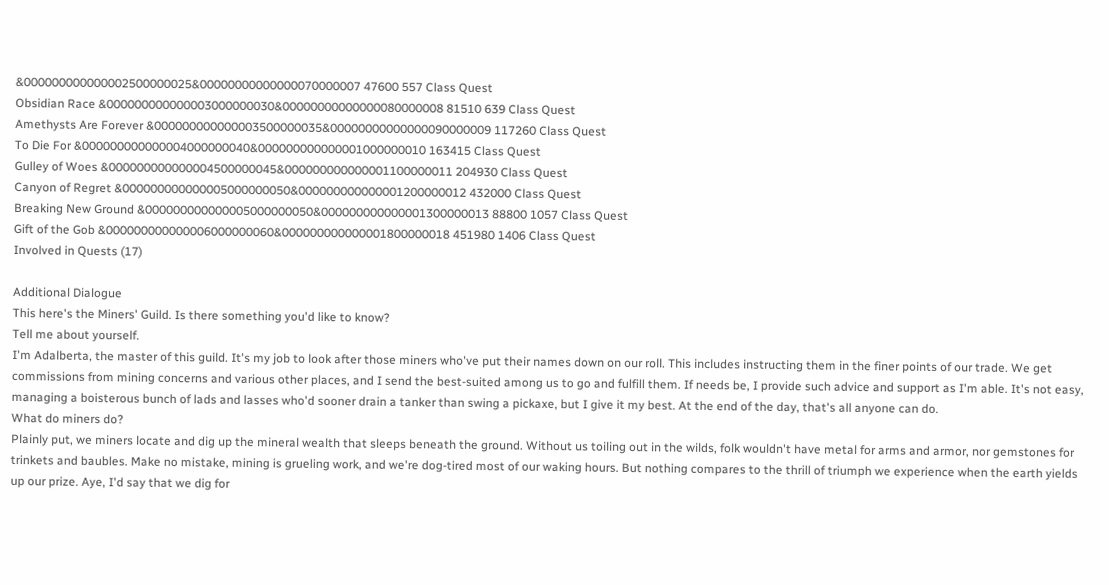&000000000000002500000025&00000000000000070000007 47600 557 Class Quest
Obsidian Race &000000000000003000000030&00000000000000080000008 81510 639 Class Quest
Amethysts Are Forever &000000000000003500000035&00000000000000090000009 117260 Class Quest
To Die For &000000000000004000000040&000000000000001000000010 163415 Class Quest
Gulley of Woes &000000000000004500000045&000000000000001100000011 204930 Class Quest
Canyon of Regret &000000000000005000000050&000000000000001200000012 432000 Class Quest
Breaking New Ground &000000000000005000000050&000000000000001300000013 88800 1057 Class Quest
Gift of the Gob &000000000000006000000060&000000000000001800000018 451980 1406 Class Quest
Involved in Quests (17)

Additional Dialogue
This here's the Miners' Guild. Is there something you'd like to know?
Tell me about yourself.
I'm Adalberta, the master of this guild. It's my job to look after those miners who've put their names down on our roll. This includes instructing them in the finer points of our trade. We get commissions from mining concerns and various other places, and I send the best-suited among us to go and fulfill them. If needs be, I provide such advice and support as I'm able. It's not easy, managing a boisterous bunch of lads and lasses who'd sooner drain a tanker than swing a pickaxe, but I give it my best. At the end of the day, that's all anyone can do.
What do miners do?
Plainly put, we miners locate and dig up the mineral wealth that sleeps beneath the ground. Without us toiling out in the wilds, folk wouldn't have metal for arms and armor, nor gemstones for trinkets and baubles. Make no mistake, mining is grueling work, and we're dog-tired most of our waking hours. But nothing compares to the thrill of triumph we experience when the earth yields up our prize. Aye, I'd say that we dig for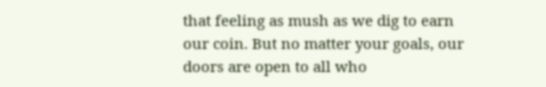that feeling as mush as we dig to earn our coin. But no matter your goals, our doors are open to all who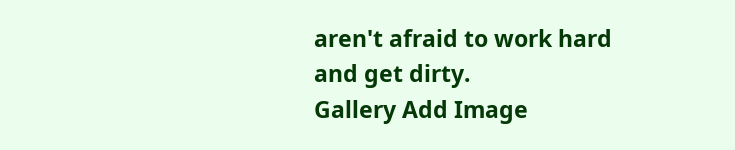aren't afraid to work hard and get dirty.
Gallery Add Image